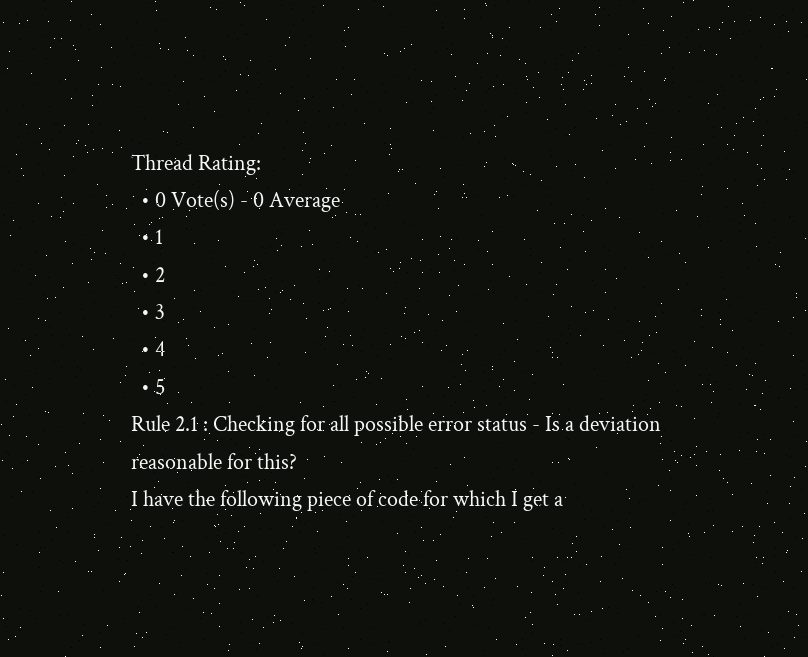Thread Rating:
  • 0 Vote(s) - 0 Average
  • 1
  • 2
  • 3
  • 4
  • 5
Rule 2.1 : Checking for all possible error status - Is a deviation reasonable for this?
I have the following piece of code for which I get a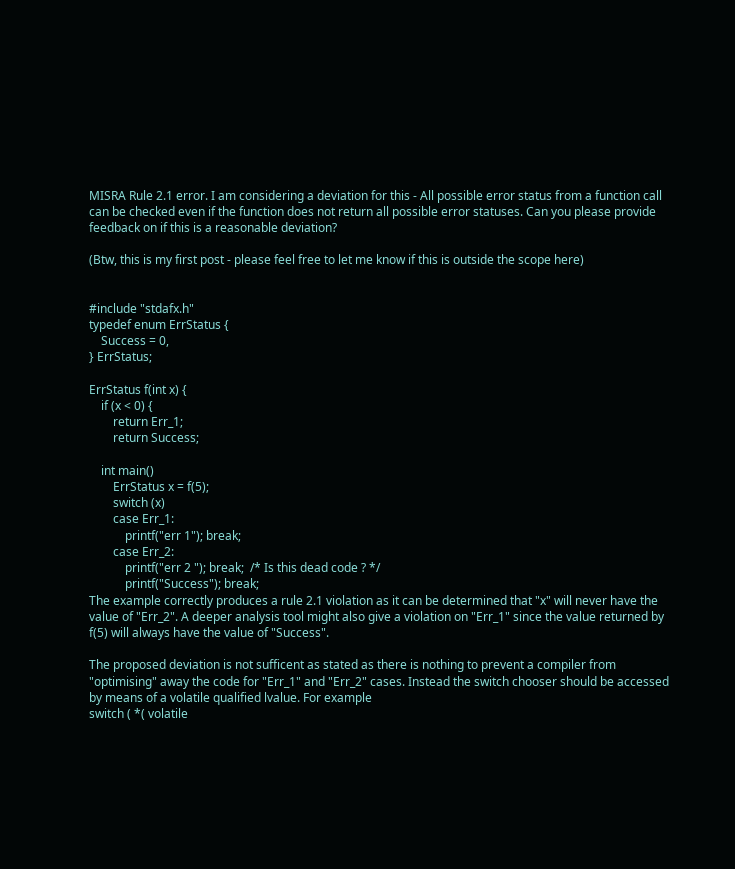MISRA Rule 2.1 error. I am considering a deviation for this - All possible error status from a function call can be checked even if the function does not return all possible error statuses. Can you please provide feedback on if this is a reasonable deviation?

(Btw, this is my first post - please feel free to let me know if this is outside the scope here)


#include "stdafx.h"
typedef enum ErrStatus {
    Success = 0,
} ErrStatus;

ErrStatus f(int x) {
    if (x < 0) {
        return Err_1;
        return Success;

    int main()
        ErrStatus x = f(5);
        switch (x)
        case Err_1:
            printf("err 1"); break;
        case Err_2:
            printf("err 2 "); break;  /* Is this dead code ? */
            printf("Success"); break;
The example correctly produces a rule 2.1 violation as it can be determined that "x" will never have the value of "Err_2". A deeper analysis tool might also give a violation on "Err_1" since the value returned by f(5) will always have the value of "Success".

The proposed deviation is not sufficent as stated as there is nothing to prevent a compiler from "optimising" away the code for "Err_1" and "Err_2" cases. Instead the switch chooser should be accessed by means of a volatile qualified lvalue. For example
switch ( *( volatile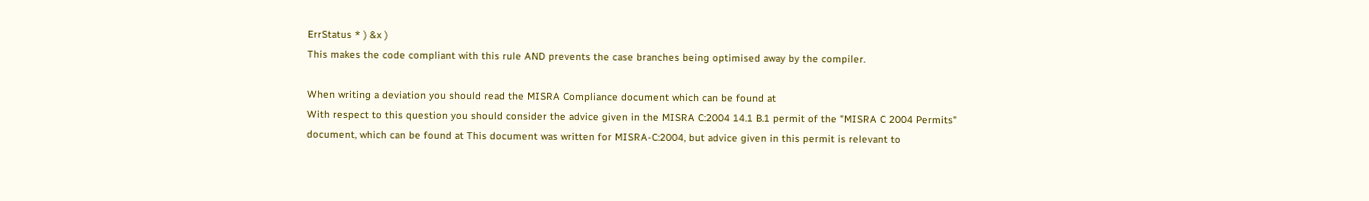ErrStatus * ) &x )
This makes the code compliant with this rule AND prevents the case branches being optimised away by the compiler.

When writing a deviation you should read the MISRA Compliance document which can be found at
With respect to this question you should consider the advice given in the MISRA C:2004 14.1 B.1 permit of the "MISRA C 2004 Permits" document, which can be found at This document was written for MISRA-C:2004, but advice given in this permit is relevant to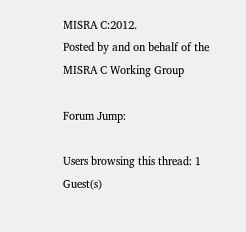MISRA C:2012.
Posted by and on behalf of the MISRA C Working Group

Forum Jump:

Users browsing this thread: 1 Guest(s)